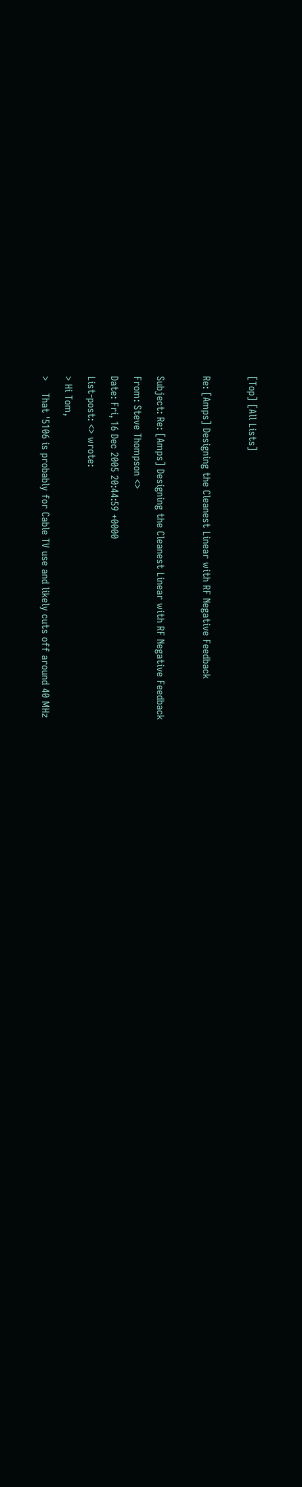[Top] [All Lists]

Re: [Amps] Designing the Cleanest Linear with RF Negative Feedback

Subject: Re: [Amps] Designing the Cleanest Linear with RF Negative Feedback
From: Steve Thompson <>
Date: Fri, 16 Dec 2005 20:44:59 +0000
List-post: <> wrote:
> Hi Tom,
>    That '5106 is probably for Cable TV use and likely cuts off around 40 MHz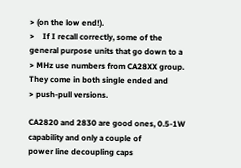> (on the low end!).
>    If I recall correctly, some of the general purpose units that go down to a
> MHz use numbers from CA28XX group.  They come in both single ended and
> push-pull versions.

CA2820 and 2830 are good ones, 0.5-1W capability and only a couple of
power line decoupling caps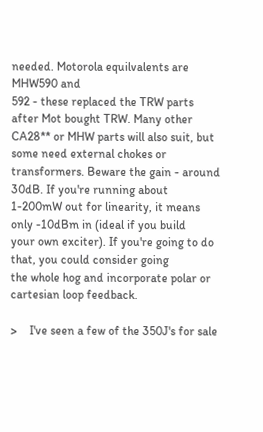needed. Motorola equilvalents are MHW590 and
592 - these replaced the TRW parts after Mot bought TRW. Many other
CA28** or MHW parts will also suit, but some need external chokes or
transformers. Beware the gain - around 30dB. If you're running about
1-200mW out for linearity, it means only -10dBm in (ideal if you build
your own exciter). If you're going to do that, you could consider going
the whole hog and incorporate polar or cartesian loop feedback.

>    I've seen a few of the 350J's for sale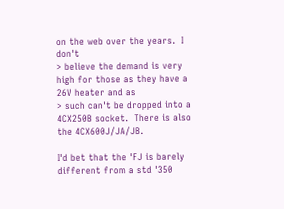on the web over the years.  I don't
> believe the demand is very high for those as they have a 26V heater and as
> such can't be dropped into a 4CX250B socket.  There is also the 4CX600J/JA/JB.

I'd bet that the 'FJ is barely different from a std '350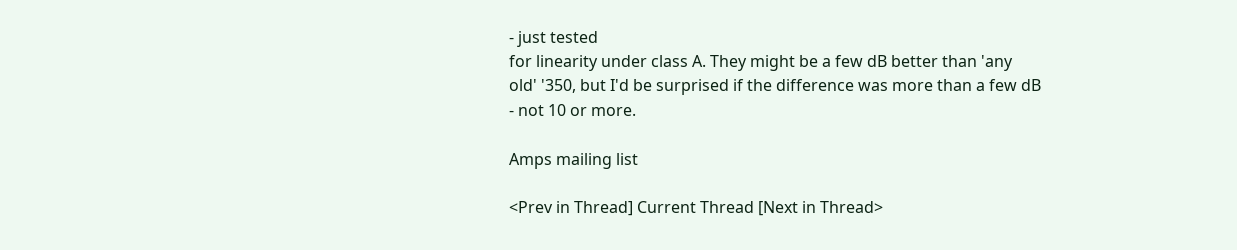- just tested
for linearity under class A. They might be a few dB better than 'any
old' '350, but I'd be surprised if the difference was more than a few dB
- not 10 or more.

Amps mailing list

<Prev in Thread] Current Thread [Next in Thread>